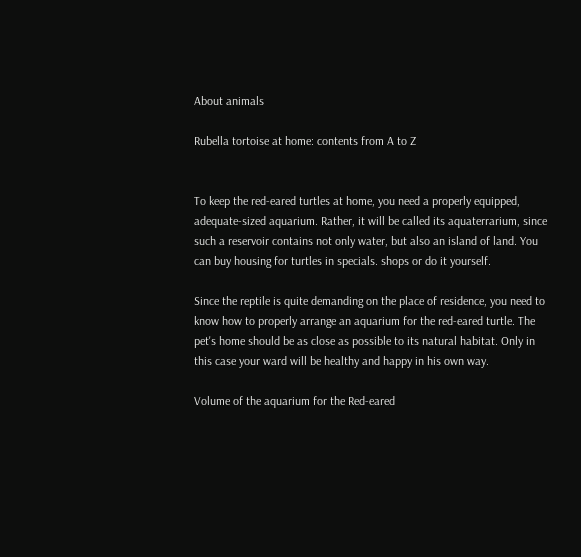About animals

Rubella tortoise at home: contents from A to Z


To keep the red-eared turtles at home, you need a properly equipped, adequate-sized aquarium. Rather, it will be called its aquaterrarium, since such a reservoir contains not only water, but also an island of land. You can buy housing for turtles in specials. shops or do it yourself.

Since the reptile is quite demanding on the place of residence, you need to know how to properly arrange an aquarium for the red-eared turtle. The pet's home should be as close as possible to its natural habitat. Only in this case your ward will be healthy and happy in his own way.

Volume of the aquarium for the Red-eared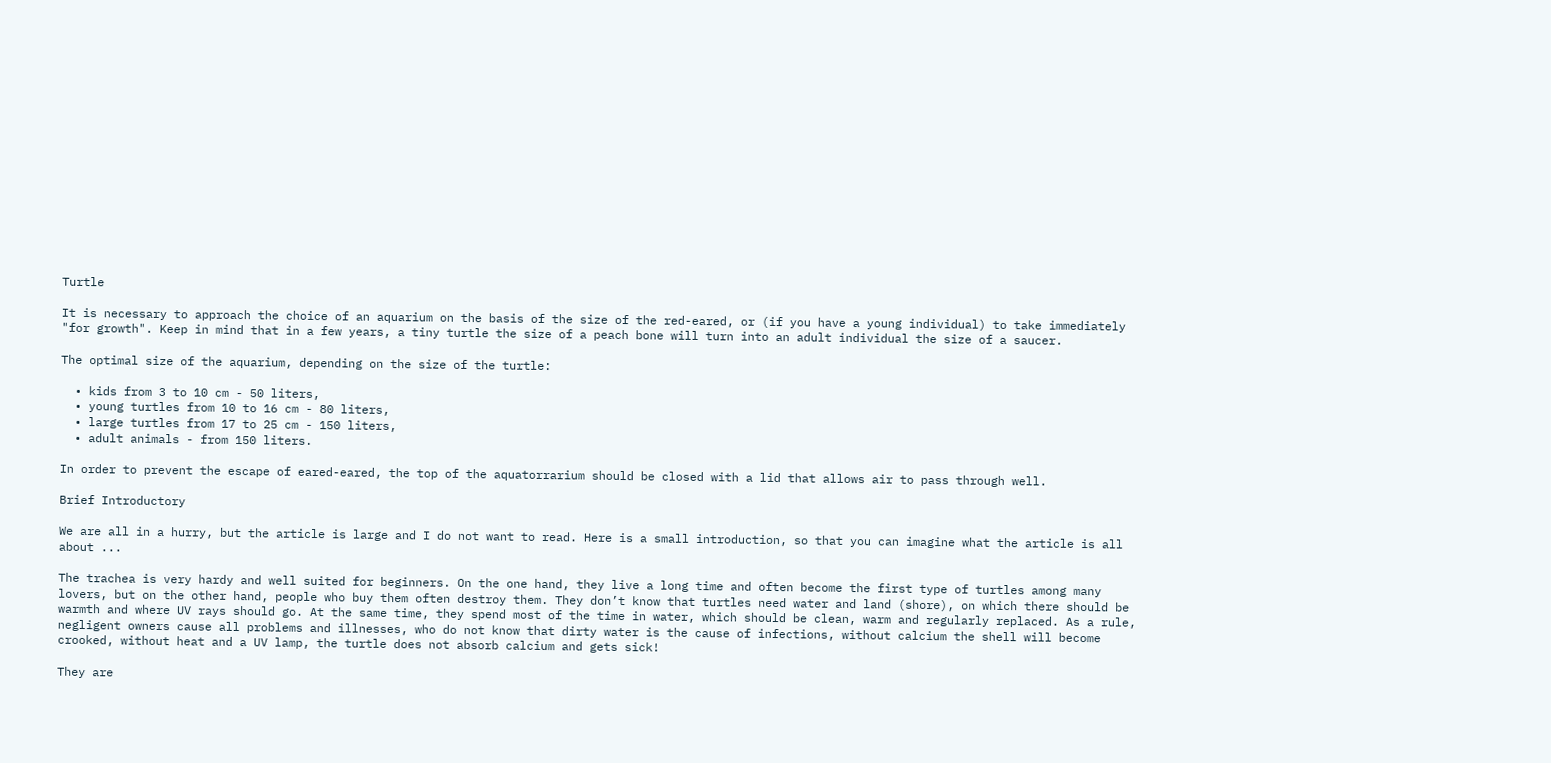Turtle

It is necessary to approach the choice of an aquarium on the basis of the size of the red-eared, or (if you have a young individual) to take immediately "for growth". Keep in mind that in a few years, a tiny turtle the size of a peach bone will turn into an adult individual the size of a saucer.

The optimal size of the aquarium, depending on the size of the turtle:

  • kids from 3 to 10 cm - 50 liters,
  • young turtles from 10 to 16 cm - 80 liters,
  • large turtles from 17 to 25 cm - 150 liters,
  • adult animals - from 150 liters.

In order to prevent the escape of eared-eared, the top of the aquatorrarium should be closed with a lid that allows air to pass through well.

Brief Introductory

We are all in a hurry, but the article is large and I do not want to read. Here is a small introduction, so that you can imagine what the article is all about ...

The trachea is very hardy and well suited for beginners. On the one hand, they live a long time and often become the first type of turtles among many lovers, but on the other hand, people who buy them often destroy them. They don’t know that turtles need water and land (shore), on which there should be warmth and where UV rays should go. At the same time, they spend most of the time in water, which should be clean, warm and regularly replaced. As a rule, negligent owners cause all problems and illnesses, who do not know that dirty water is the cause of infections, without calcium the shell will become crooked, without heat and a UV lamp, the turtle does not absorb calcium and gets sick!

They are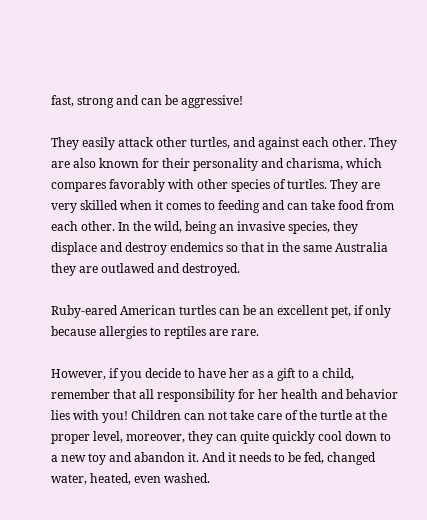fast, strong and can be aggressive!

They easily attack other turtles, and against each other. They are also known for their personality and charisma, which compares favorably with other species of turtles. They are very skilled when it comes to feeding and can take food from each other. In the wild, being an invasive species, they displace and destroy endemics so that in the same Australia they are outlawed and destroyed.

Ruby-eared American turtles can be an excellent pet, if only because allergies to reptiles are rare.

However, if you decide to have her as a gift to a child, remember that all responsibility for her health and behavior lies with you! Children can not take care of the turtle at the proper level, moreover, they can quite quickly cool down to a new toy and abandon it. And it needs to be fed, changed water, heated, even washed.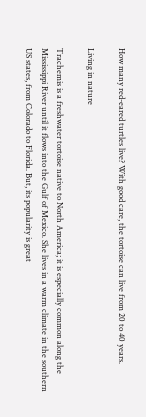How many red-eared turtles live? With good care, the tortoise can live from 20 to 40 years.

Living in nature

Trachemis is a freshwater tortoise native to North America; it is especially common along the Mississippi River until it flows into the Gulf of Mexico. She lives in a warm climate in the southern US states, from Colorado to Florida. But, its popularity is great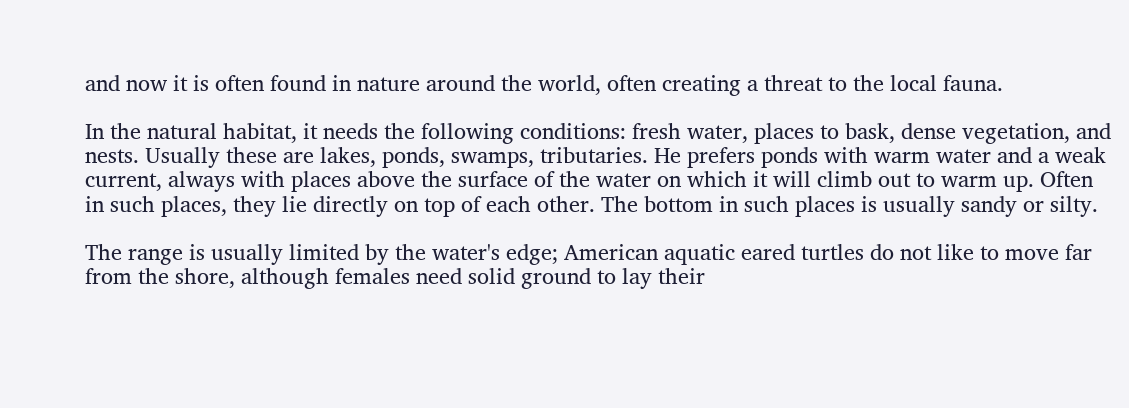and now it is often found in nature around the world, often creating a threat to the local fauna.

In the natural habitat, it needs the following conditions: fresh water, places to bask, dense vegetation, and nests. Usually these are lakes, ponds, swamps, tributaries. He prefers ponds with warm water and a weak current, always with places above the surface of the water on which it will climb out to warm up. Often in such places, they lie directly on top of each other. The bottom in such places is usually sandy or silty.

The range is usually limited by the water's edge; American aquatic eared turtles do not like to move far from the shore, although females need solid ground to lay their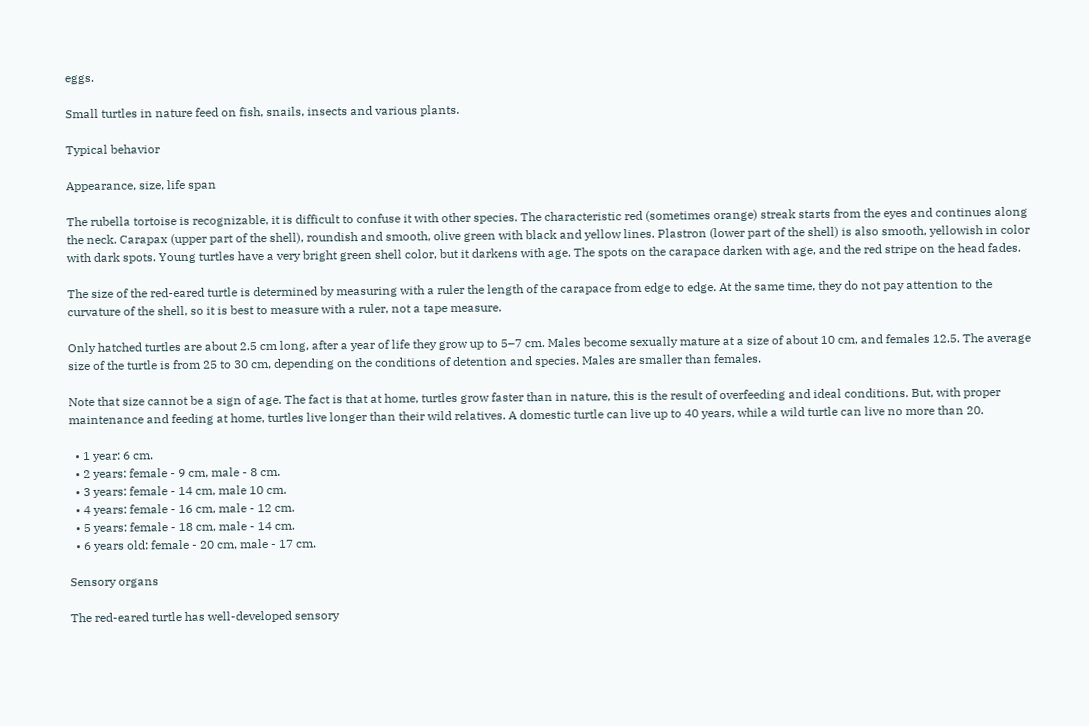eggs.

Small turtles in nature feed on fish, snails, insects and various plants.

Typical behavior

Appearance, size, life span

The rubella tortoise is recognizable, it is difficult to confuse it with other species. The characteristic red (sometimes orange) streak starts from the eyes and continues along the neck. Carapax (upper part of the shell), roundish and smooth, olive green with black and yellow lines. Plastron (lower part of the shell) is also smooth, yellowish in color with dark spots. Young turtles have a very bright green shell color, but it darkens with age. The spots on the carapace darken with age, and the red stripe on the head fades.

The size of the red-eared turtle is determined by measuring with a ruler the length of the carapace from edge to edge. At the same time, they do not pay attention to the curvature of the shell, so it is best to measure with a ruler, not a tape measure.

Only hatched turtles are about 2.5 cm long, after a year of life they grow up to 5–7 cm. Males become sexually mature at a size of about 10 cm, and females 12.5. The average size of the turtle is from 25 to 30 cm, depending on the conditions of detention and species. Males are smaller than females.

Note that size cannot be a sign of age. The fact is that at home, turtles grow faster than in nature, this is the result of overfeeding and ideal conditions. But, with proper maintenance and feeding at home, turtles live longer than their wild relatives. A domestic turtle can live up to 40 years, while a wild turtle can live no more than 20.

  • 1 year: 6 cm.
  • 2 years: female - 9 cm, male - 8 cm.
  • 3 years: female - 14 cm, male 10 cm.
  • 4 years: female - 16 cm, male - 12 cm.
  • 5 years: female - 18 cm, male - 14 cm.
  • 6 years old: female - 20 cm, male - 17 cm.

Sensory organs

The red-eared turtle has well-developed sensory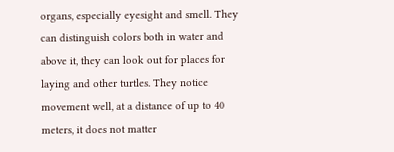organs, especially eyesight and smell. They can distinguish colors both in water and above it, they can look out for places for laying and other turtles. They notice movement well, at a distance of up to 40 meters, it does not matter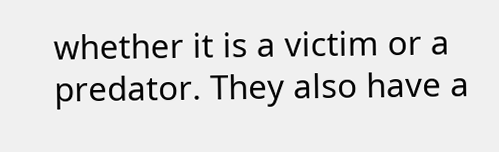whether it is a victim or a predator. They also have a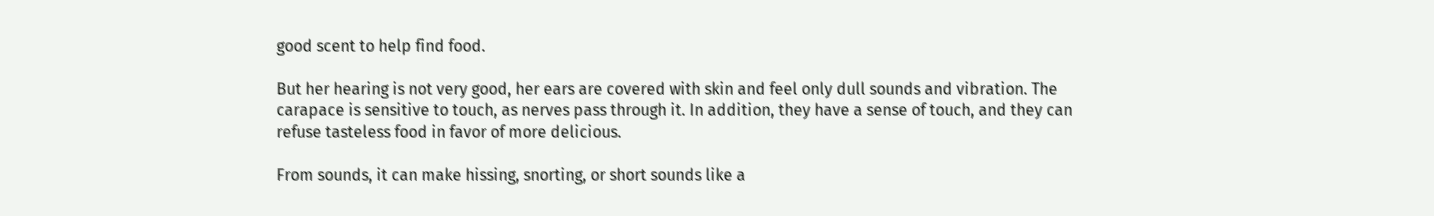good scent to help find food.

But her hearing is not very good, her ears are covered with skin and feel only dull sounds and vibration. The carapace is sensitive to touch, as nerves pass through it. In addition, they have a sense of touch, and they can refuse tasteless food in favor of more delicious.

From sounds, it can make hissing, snorting, or short sounds like a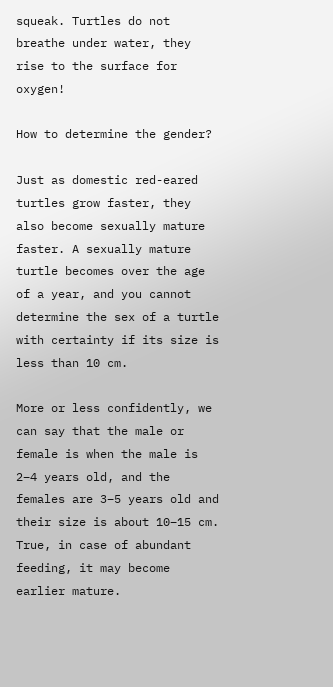squeak. Turtles do not breathe under water, they rise to the surface for oxygen!

How to determine the gender?

Just as domestic red-eared turtles grow faster, they also become sexually mature faster. A sexually mature turtle becomes over the age of a year, and you cannot determine the sex of a turtle with certainty if its size is less than 10 cm.

More or less confidently, we can say that the male or female is when the male is 2–4 years old, and the females are 3–5 years old and their size is about 10–15 cm. True, in case of abundant feeding, it may become earlier mature.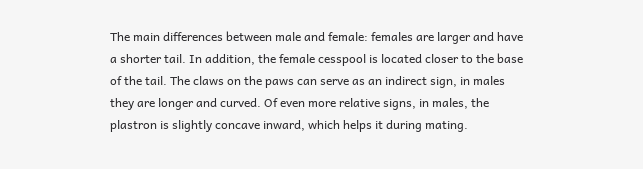The main differences between male and female: females are larger and have a shorter tail. In addition, the female cesspool is located closer to the base of the tail. The claws on the paws can serve as an indirect sign, in males they are longer and curved. Of even more relative signs, in males, the plastron is slightly concave inward, which helps it during mating.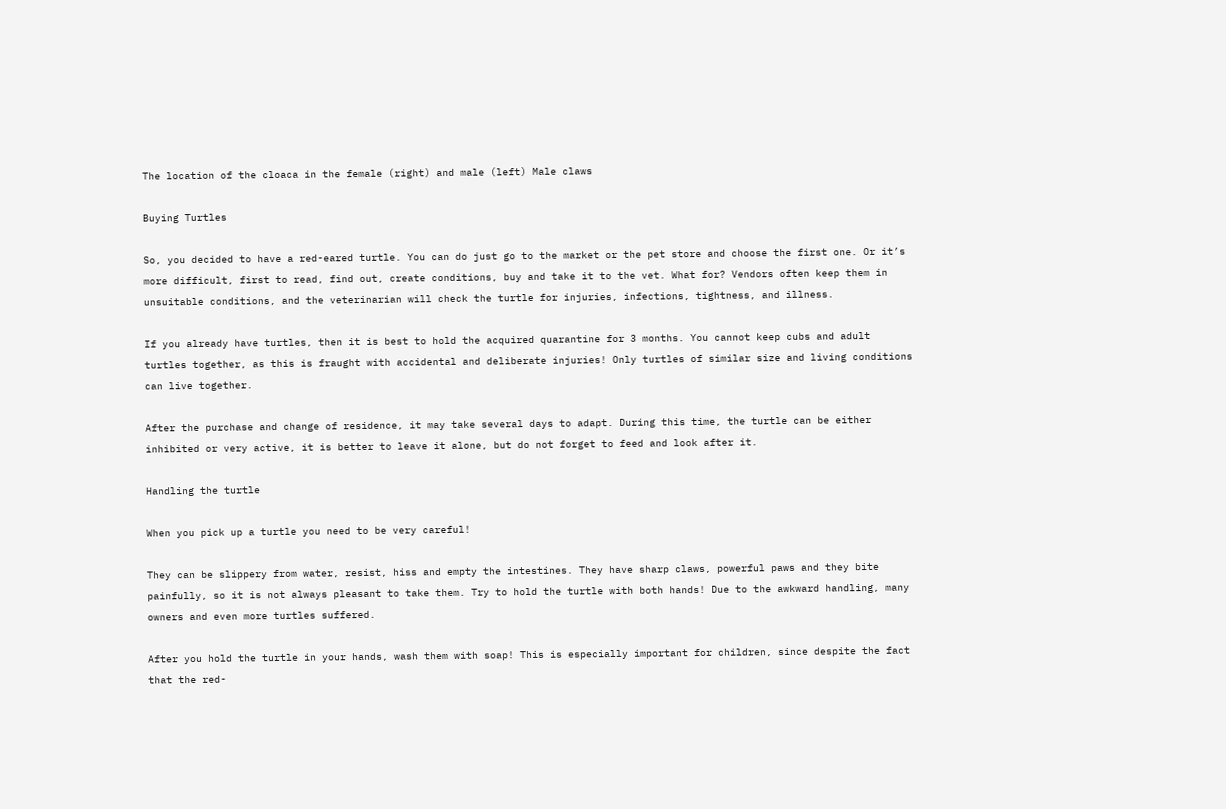The location of the cloaca in the female (right) and male (left) Male claws

Buying Turtles

So, you decided to have a red-eared turtle. You can do just go to the market or the pet store and choose the first one. Or it’s more difficult, first to read, find out, create conditions, buy and take it to the vet. What for? Vendors often keep them in unsuitable conditions, and the veterinarian will check the turtle for injuries, infections, tightness, and illness.

If you already have turtles, then it is best to hold the acquired quarantine for 3 months. You cannot keep cubs and adult turtles together, as this is fraught with accidental and deliberate injuries! Only turtles of similar size and living conditions can live together.

After the purchase and change of residence, it may take several days to adapt. During this time, the turtle can be either inhibited or very active, it is better to leave it alone, but do not forget to feed and look after it.

Handling the turtle

When you pick up a turtle you need to be very careful!

They can be slippery from water, resist, hiss and empty the intestines. They have sharp claws, powerful paws and they bite painfully, so it is not always pleasant to take them. Try to hold the turtle with both hands! Due to the awkward handling, many owners and even more turtles suffered.

After you hold the turtle in your hands, wash them with soap! This is especially important for children, since despite the fact that the red-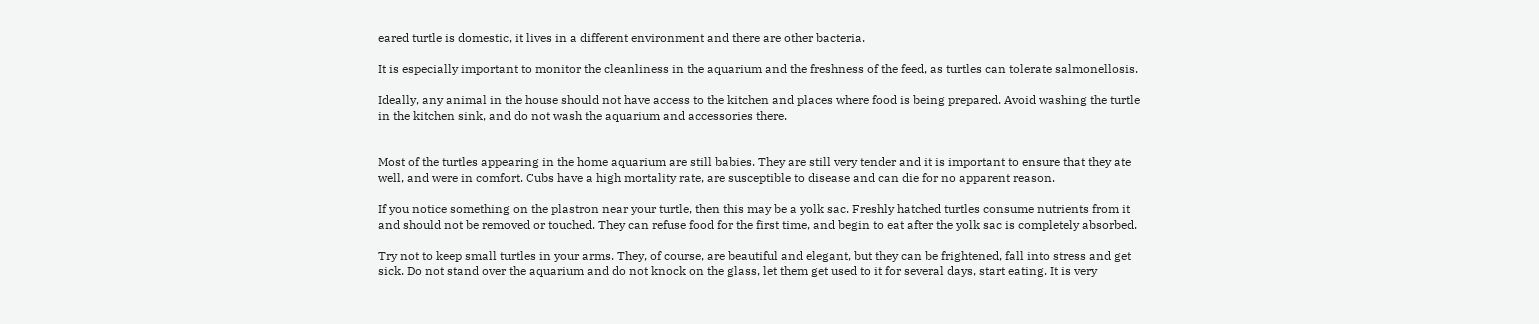eared turtle is domestic, it lives in a different environment and there are other bacteria.

It is especially important to monitor the cleanliness in the aquarium and the freshness of the feed, as turtles can tolerate salmonellosis.

Ideally, any animal in the house should not have access to the kitchen and places where food is being prepared. Avoid washing the turtle in the kitchen sink, and do not wash the aquarium and accessories there.


Most of the turtles appearing in the home aquarium are still babies. They are still very tender and it is important to ensure that they ate well, and were in comfort. Cubs have a high mortality rate, are susceptible to disease and can die for no apparent reason.

If you notice something on the plastron near your turtle, then this may be a yolk sac. Freshly hatched turtles consume nutrients from it and should not be removed or touched. They can refuse food for the first time, and begin to eat after the yolk sac is completely absorbed.

Try not to keep small turtles in your arms. They, of course, are beautiful and elegant, but they can be frightened, fall into stress and get sick. Do not stand over the aquarium and do not knock on the glass, let them get used to it for several days, start eating. It is very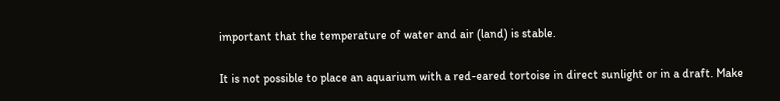important that the temperature of water and air (land) is stable.

It is not possible to place an aquarium with a red-eared tortoise in direct sunlight or in a draft. Make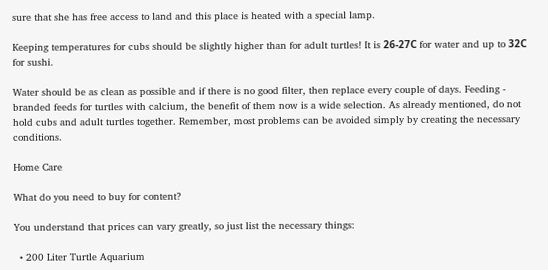sure that she has free access to land and this place is heated with a special lamp.

Keeping temperatures for cubs should be slightly higher than for adult turtles! It is 26-27С for water and up to 32С for sushi.

Water should be as clean as possible and if there is no good filter, then replace every couple of days. Feeding - branded feeds for turtles with calcium, the benefit of them now is a wide selection. As already mentioned, do not hold cubs and adult turtles together. Remember, most problems can be avoided simply by creating the necessary conditions.

Home Care

What do you need to buy for content?

You understand that prices can vary greatly, so just list the necessary things:

  • 200 Liter Turtle Aquarium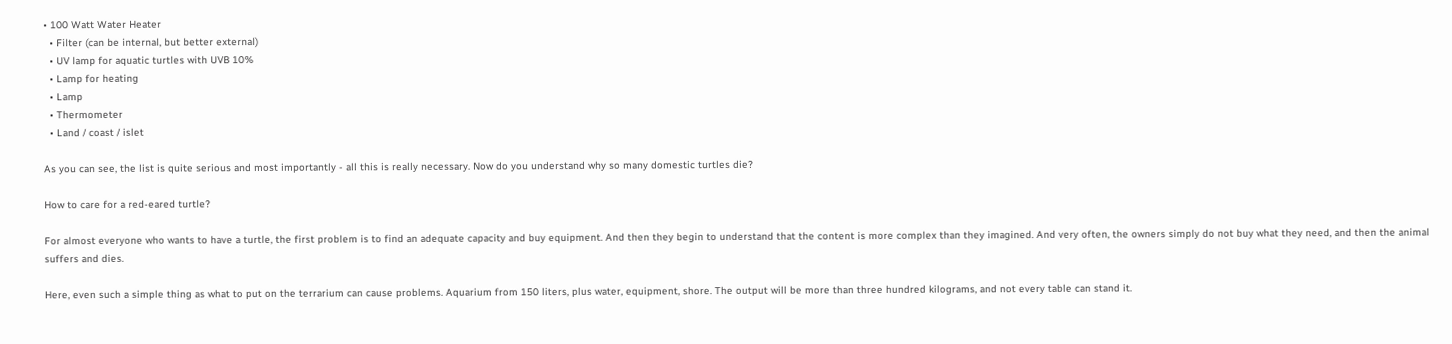• 100 Watt Water Heater
  • Filter (can be internal, but better external)
  • UV lamp for aquatic turtles with UVB 10%
  • Lamp for heating
  • Lamp
  • Thermometer
  • Land / coast / islet

As you can see, the list is quite serious and most importantly - all this is really necessary. Now do you understand why so many domestic turtles die?

How to care for a red-eared turtle?

For almost everyone who wants to have a turtle, the first problem is to find an adequate capacity and buy equipment. And then they begin to understand that the content is more complex than they imagined. And very often, the owners simply do not buy what they need, and then the animal suffers and dies.

Here, even such a simple thing as what to put on the terrarium can cause problems. Aquarium from 150 liters, plus water, equipment, shore. The output will be more than three hundred kilograms, and not every table can stand it.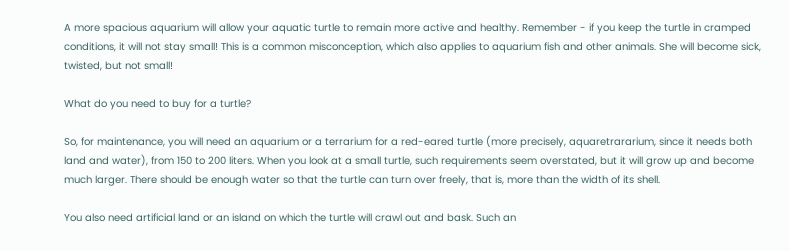A more spacious aquarium will allow your aquatic turtle to remain more active and healthy. Remember - if you keep the turtle in cramped conditions, it will not stay small! This is a common misconception, which also applies to aquarium fish and other animals. She will become sick, twisted, but not small!

What do you need to buy for a turtle?

So, for maintenance, you will need an aquarium or a terrarium for a red-eared turtle (more precisely, aquaretrararium, since it needs both land and water), from 150 to 200 liters. When you look at a small turtle, such requirements seem overstated, but it will grow up and become much larger. There should be enough water so that the turtle can turn over freely, that is, more than the width of its shell.

You also need artificial land or an island on which the turtle will crawl out and bask. Such an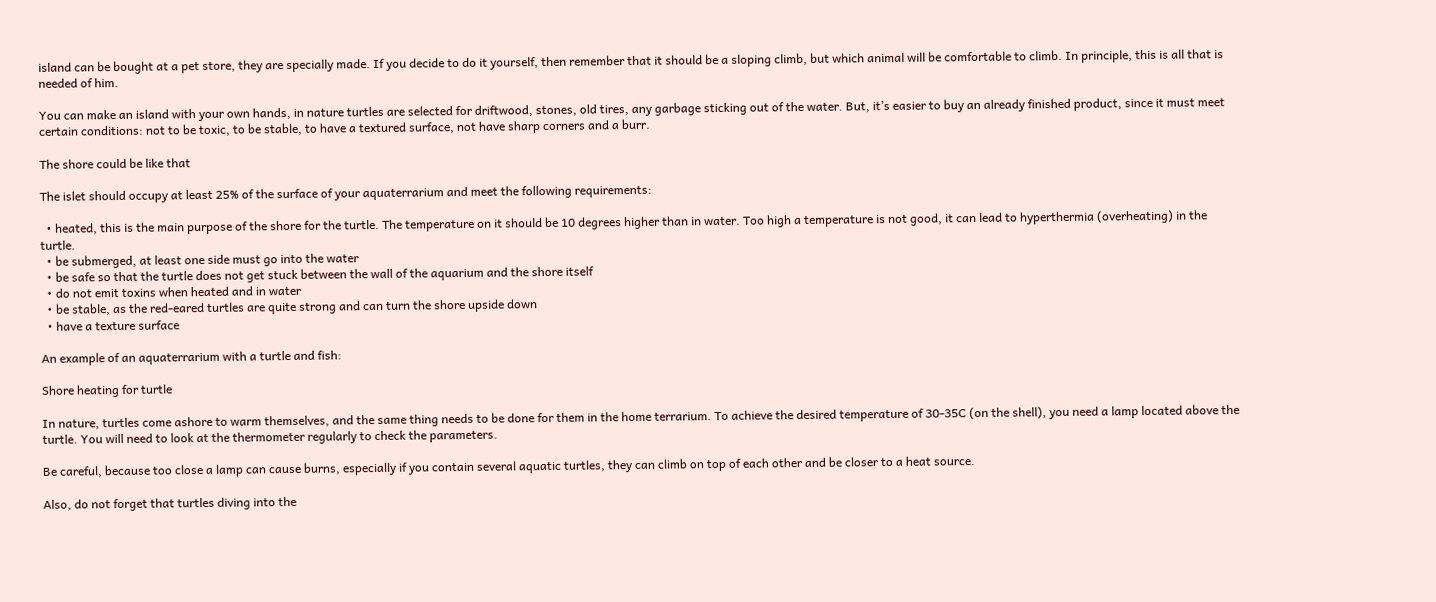island can be bought at a pet store, they are specially made. If you decide to do it yourself, then remember that it should be a sloping climb, but which animal will be comfortable to climb. In principle, this is all that is needed of him.

You can make an island with your own hands, in nature turtles are selected for driftwood, stones, old tires, any garbage sticking out of the water. But, it’s easier to buy an already finished product, since it must meet certain conditions: not to be toxic, to be stable, to have a textured surface, not have sharp corners and a burr.

The shore could be like that

The islet should occupy at least 25% of the surface of your aquaterrarium and meet the following requirements:

  • heated, this is the main purpose of the shore for the turtle. The temperature on it should be 10 degrees higher than in water. Too high a temperature is not good, it can lead to hyperthermia (overheating) in the turtle.
  • be submerged, at least one side must go into the water
  • be safe so that the turtle does not get stuck between the wall of the aquarium and the shore itself
  • do not emit toxins when heated and in water
  • be stable, as the red-eared turtles are quite strong and can turn the shore upside down
  • have a texture surface

An example of an aquaterrarium with a turtle and fish:

Shore heating for turtle

In nature, turtles come ashore to warm themselves, and the same thing needs to be done for them in the home terrarium. To achieve the desired temperature of 30-35C (on the shell), you need a lamp located above the turtle. You will need to look at the thermometer regularly to check the parameters.

Be careful, because too close a lamp can cause burns, especially if you contain several aquatic turtles, they can climb on top of each other and be closer to a heat source.

Also, do not forget that turtles diving into the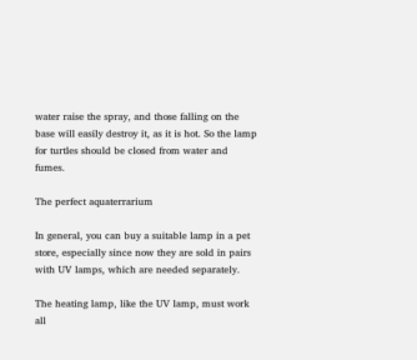water raise the spray, and those falling on the base will easily destroy it, as it is hot. So the lamp for turtles should be closed from water and fumes.

The perfect aquaterrarium

In general, you can buy a suitable lamp in a pet store, especially since now they are sold in pairs with UV lamps, which are needed separately.

The heating lamp, like the UV lamp, must work all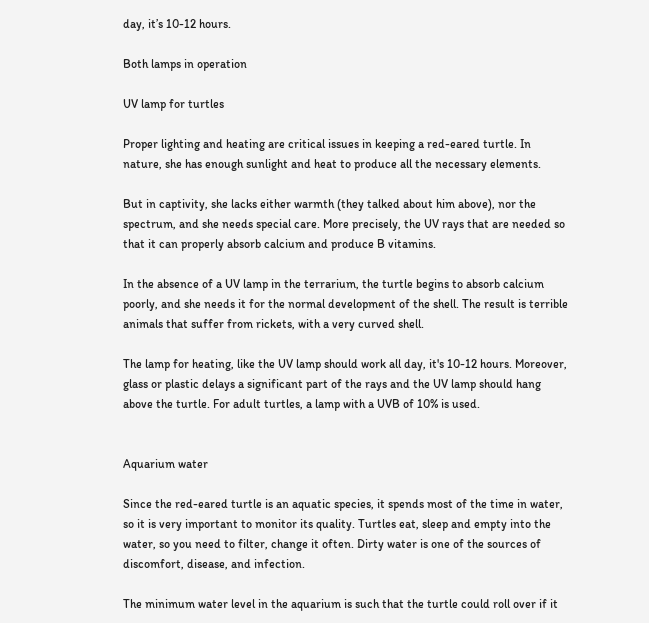day, it’s 10-12 hours.

Both lamps in operation

UV lamp for turtles

Proper lighting and heating are critical issues in keeping a red-eared turtle. In nature, she has enough sunlight and heat to produce all the necessary elements.

But in captivity, she lacks either warmth (they talked about him above), nor the spectrum, and she needs special care. More precisely, the UV rays that are needed so that it can properly absorb calcium and produce B vitamins.

In the absence of a UV lamp in the terrarium, the turtle begins to absorb calcium poorly, and she needs it for the normal development of the shell. The result is terrible animals that suffer from rickets, with a very curved shell.

The lamp for heating, like the UV lamp should work all day, it's 10-12 hours. Moreover, glass or plastic delays a significant part of the rays and the UV lamp should hang above the turtle. For adult turtles, a lamp with a UVB of 10% is used.


Aquarium water

Since the red-eared turtle is an aquatic species, it spends most of the time in water, so it is very important to monitor its quality. Turtles eat, sleep and empty into the water, so you need to filter, change it often. Dirty water is one of the sources of discomfort, disease, and infection.

The minimum water level in the aquarium is such that the turtle could roll over if it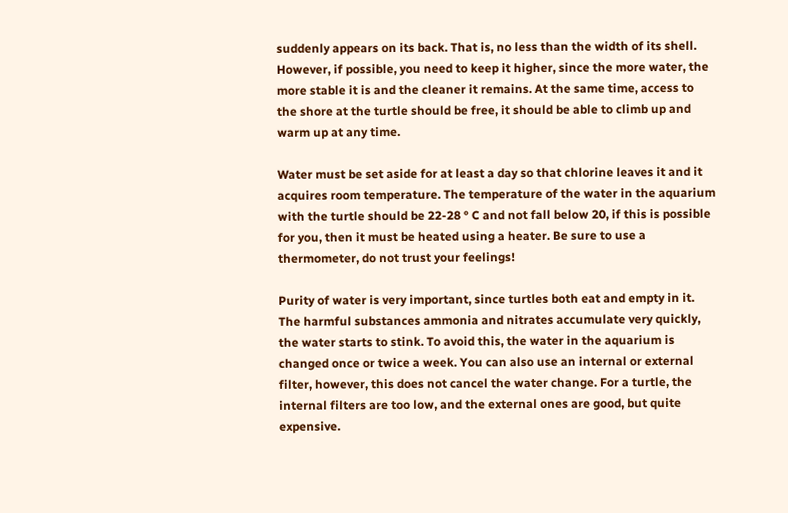suddenly appears on its back. That is, no less than the width of its shell. However, if possible, you need to keep it higher, since the more water, the more stable it is and the cleaner it remains. At the same time, access to the shore at the turtle should be free, it should be able to climb up and warm up at any time.

Water must be set aside for at least a day so that chlorine leaves it and it acquires room temperature. The temperature of the water in the aquarium with the turtle should be 22-28 ° C and not fall below 20, if this is possible for you, then it must be heated using a heater. Be sure to use a thermometer, do not trust your feelings!

Purity of water is very important, since turtles both eat and empty in it. The harmful substances ammonia and nitrates accumulate very quickly, the water starts to stink. To avoid this, the water in the aquarium is changed once or twice a week. You can also use an internal or external filter, however, this does not cancel the water change. For a turtle, the internal filters are too low, and the external ones are good, but quite expensive.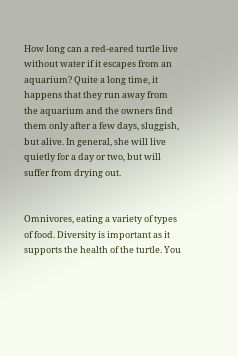How long can a red-eared turtle live without water if it escapes from an aquarium? Quite a long time, it happens that they run away from the aquarium and the owners find them only after a few days, sluggish, but alive. In general, she will live quietly for a day or two, but will suffer from drying out.


Omnivores, eating a variety of types of food. Diversity is important as it supports the health of the turtle. You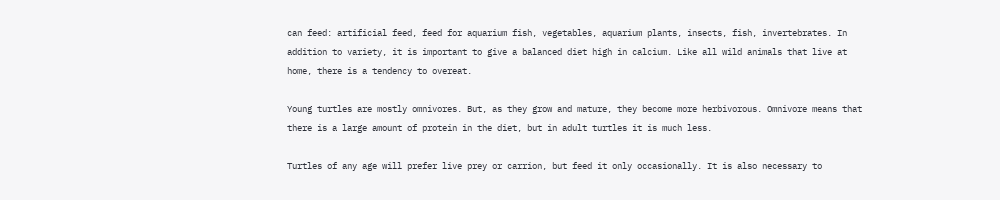can feed: artificial feed, feed for aquarium fish, vegetables, aquarium plants, insects, fish, invertebrates. In addition to variety, it is important to give a balanced diet high in calcium. Like all wild animals that live at home, there is a tendency to overeat.

Young turtles are mostly omnivores. But, as they grow and mature, they become more herbivorous. Omnivore means that there is a large amount of protein in the diet, but in adult turtles it is much less.

Turtles of any age will prefer live prey or carrion, but feed it only occasionally. It is also necessary to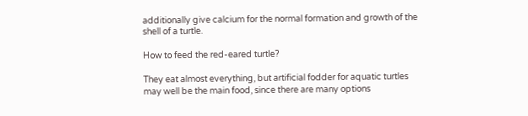additionally give calcium for the normal formation and growth of the shell of a turtle.

How to feed the red-eared turtle?

They eat almost everything, but artificial fodder for aquatic turtles may well be the main food, since there are many options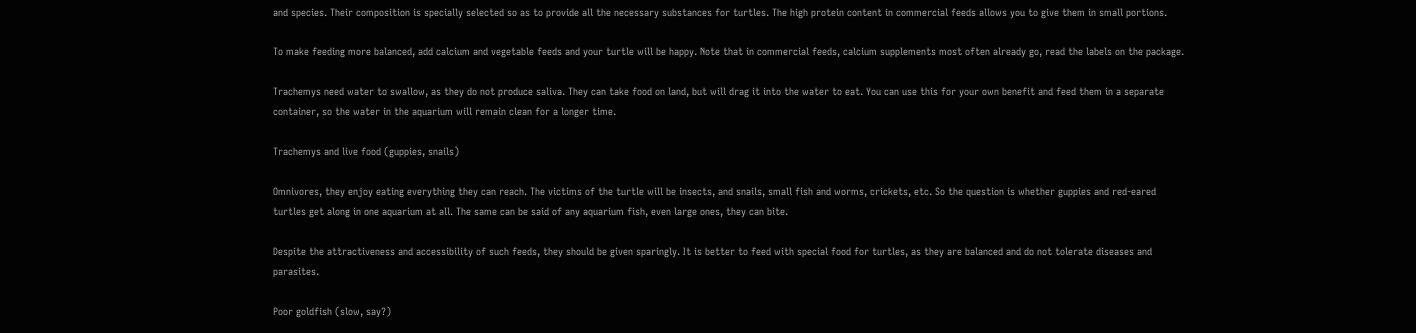and species. Their composition is specially selected so as to provide all the necessary substances for turtles. The high protein content in commercial feeds allows you to give them in small portions.

To make feeding more balanced, add calcium and vegetable feeds and your turtle will be happy. Note that in commercial feeds, calcium supplements most often already go, read the labels on the package.

Trachemys need water to swallow, as they do not produce saliva. They can take food on land, but will drag it into the water to eat. You can use this for your own benefit and feed them in a separate container, so the water in the aquarium will remain clean for a longer time.

Trachemys and live food (guppies, snails)

Omnivores, they enjoy eating everything they can reach. The victims of the turtle will be insects, and snails, small fish and worms, crickets, etc. So the question is whether guppies and red-eared turtles get along in one aquarium at all. The same can be said of any aquarium fish, even large ones, they can bite.

Despite the attractiveness and accessibility of such feeds, they should be given sparingly. It is better to feed with special food for turtles, as they are balanced and do not tolerate diseases and parasites.

Poor goldfish (slow, say?)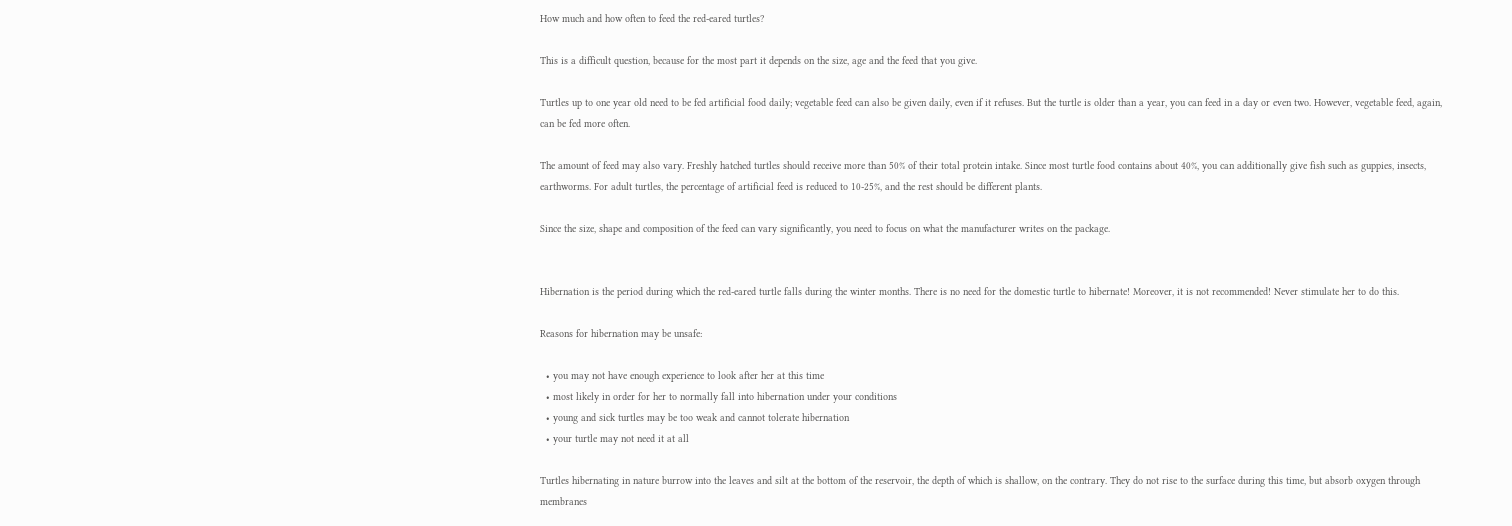How much and how often to feed the red-eared turtles?

This is a difficult question, because for the most part it depends on the size, age and the feed that you give.

Turtles up to one year old need to be fed artificial food daily; vegetable feed can also be given daily, even if it refuses. But the turtle is older than a year, you can feed in a day or even two. However, vegetable feed, again, can be fed more often.

The amount of feed may also vary. Freshly hatched turtles should receive more than 50% of their total protein intake. Since most turtle food contains about 40%, you can additionally give fish such as guppies, insects, earthworms. For adult turtles, the percentage of artificial feed is reduced to 10-25%, and the rest should be different plants.

Since the size, shape and composition of the feed can vary significantly, you need to focus on what the manufacturer writes on the package.


Hibernation is the period during which the red-eared turtle falls during the winter months. There is no need for the domestic turtle to hibernate! Moreover, it is not recommended! Never stimulate her to do this.

Reasons for hibernation may be unsafe:

  • you may not have enough experience to look after her at this time
  • most likely in order for her to normally fall into hibernation under your conditions
  • young and sick turtles may be too weak and cannot tolerate hibernation
  • your turtle may not need it at all

Turtles hibernating in nature burrow into the leaves and silt at the bottom of the reservoir, the depth of which is shallow, on the contrary. They do not rise to the surface during this time, but absorb oxygen through membranes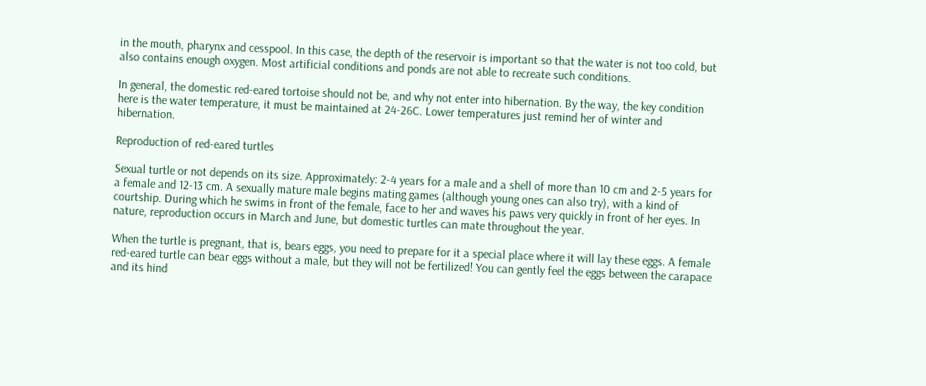in the mouth, pharynx and cesspool. In this case, the depth of the reservoir is important so that the water is not too cold, but also contains enough oxygen. Most artificial conditions and ponds are not able to recreate such conditions.

In general, the domestic red-eared tortoise should not be, and why not enter into hibernation. By the way, the key condition here is the water temperature, it must be maintained at 24-26C. Lower temperatures just remind her of winter and hibernation.

Reproduction of red-eared turtles

Sexual turtle or not depends on its size. Approximately: 2-4 years for a male and a shell of more than 10 cm and 2-5 years for a female and 12-13 cm. A sexually mature male begins mating games (although young ones can also try), with a kind of courtship. During which he swims in front of the female, face to her and waves his paws very quickly in front of her eyes. In nature, reproduction occurs in March and June, but domestic turtles can mate throughout the year.

When the turtle is pregnant, that is, bears eggs, you need to prepare for it a special place where it will lay these eggs. A female red-eared turtle can bear eggs without a male, but they will not be fertilized! You can gently feel the eggs between the carapace and its hind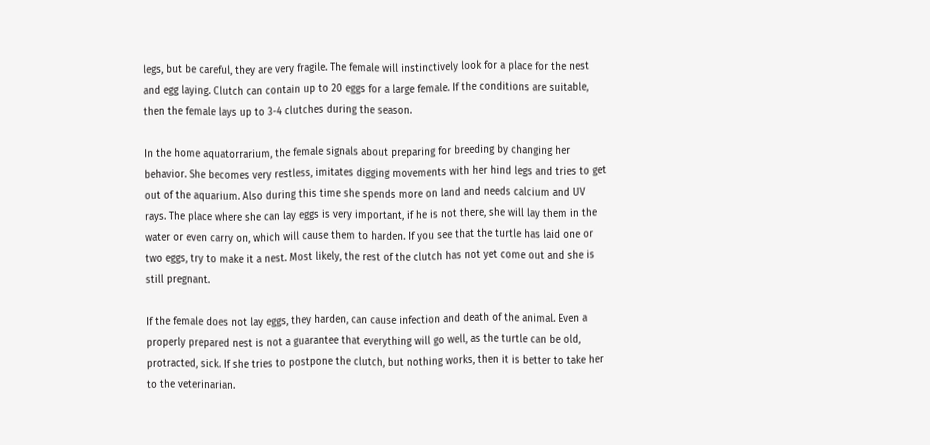legs, but be careful, they are very fragile. The female will instinctively look for a place for the nest and egg laying. Clutch can contain up to 20 eggs for a large female. If the conditions are suitable, then the female lays up to 3-4 clutches during the season.

In the home aquatorrarium, the female signals about preparing for breeding by changing her behavior. She becomes very restless, imitates digging movements with her hind legs and tries to get out of the aquarium. Also during this time she spends more on land and needs calcium and UV rays. The place where she can lay eggs is very important, if he is not there, she will lay them in the water or even carry on, which will cause them to harden. If you see that the turtle has laid one or two eggs, try to make it a nest. Most likely, the rest of the clutch has not yet come out and she is still pregnant.

If the female does not lay eggs, they harden, can cause infection and death of the animal. Even a properly prepared nest is not a guarantee that everything will go well, as the turtle can be old, protracted, sick. If she tries to postpone the clutch, but nothing works, then it is better to take her to the veterinarian.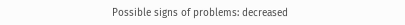Possible signs of problems: decreased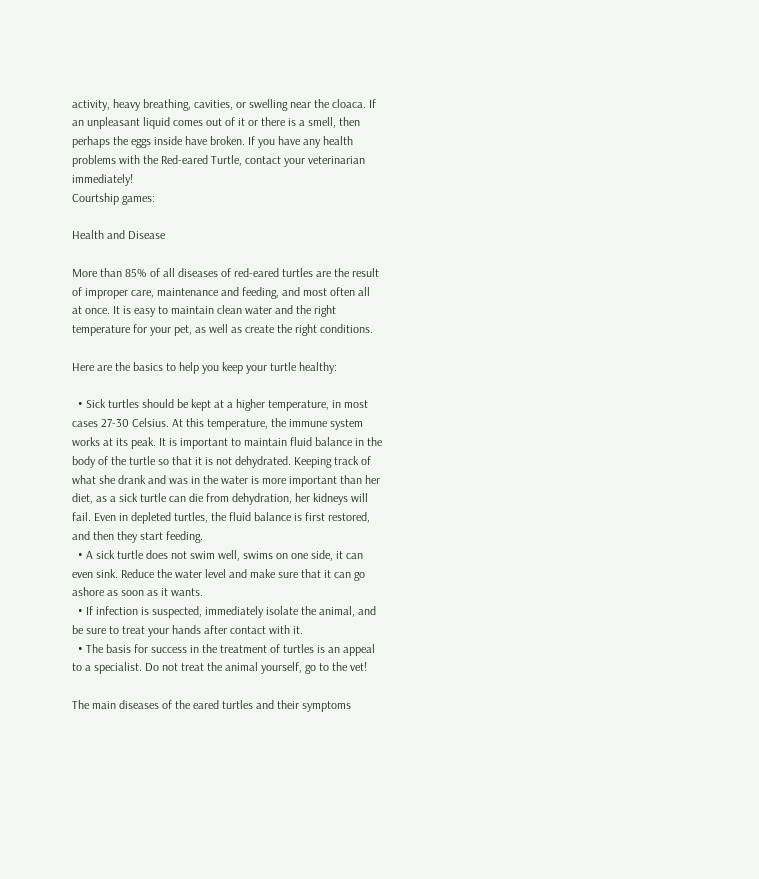activity, heavy breathing, cavities, or swelling near the cloaca. If an unpleasant liquid comes out of it or there is a smell, then perhaps the eggs inside have broken. If you have any health problems with the Red-eared Turtle, contact your veterinarian immediately!
Courtship games:

Health and Disease

More than 85% of all diseases of red-eared turtles are the result of improper care, maintenance and feeding, and most often all at once. It is easy to maintain clean water and the right temperature for your pet, as well as create the right conditions.

Here are the basics to help you keep your turtle healthy:

  • Sick turtles should be kept at a higher temperature, in most cases 27-30 Celsius. At this temperature, the immune system works at its peak. It is important to maintain fluid balance in the body of the turtle so that it is not dehydrated. Keeping track of what she drank and was in the water is more important than her diet, as a sick turtle can die from dehydration, her kidneys will fail. Even in depleted turtles, the fluid balance is first restored, and then they start feeding.
  • A sick turtle does not swim well, swims on one side, it can even sink. Reduce the water level and make sure that it can go ashore as soon as it wants.
  • If infection is suspected, immediately isolate the animal, and be sure to treat your hands after contact with it.
  • The basis for success in the treatment of turtles is an appeal to a specialist. Do not treat the animal yourself, go to the vet!

The main diseases of the eared turtles and their symptoms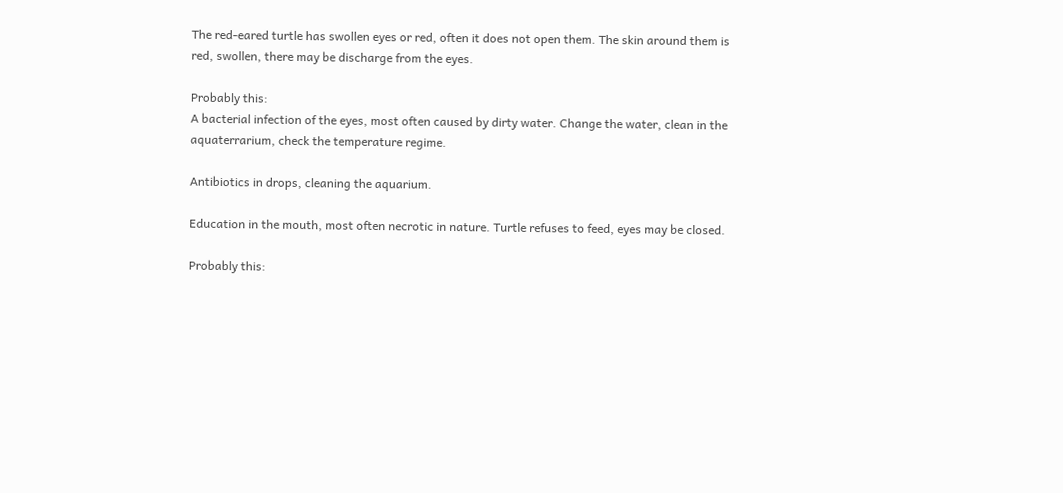The red-eared turtle has swollen eyes or red, often it does not open them. The skin around them is red, swollen, there may be discharge from the eyes.

Probably this:
A bacterial infection of the eyes, most often caused by dirty water. Change the water, clean in the aquaterrarium, check the temperature regime.

Antibiotics in drops, cleaning the aquarium.

Education in the mouth, most often necrotic in nature. Turtle refuses to feed, eyes may be closed.

Probably this: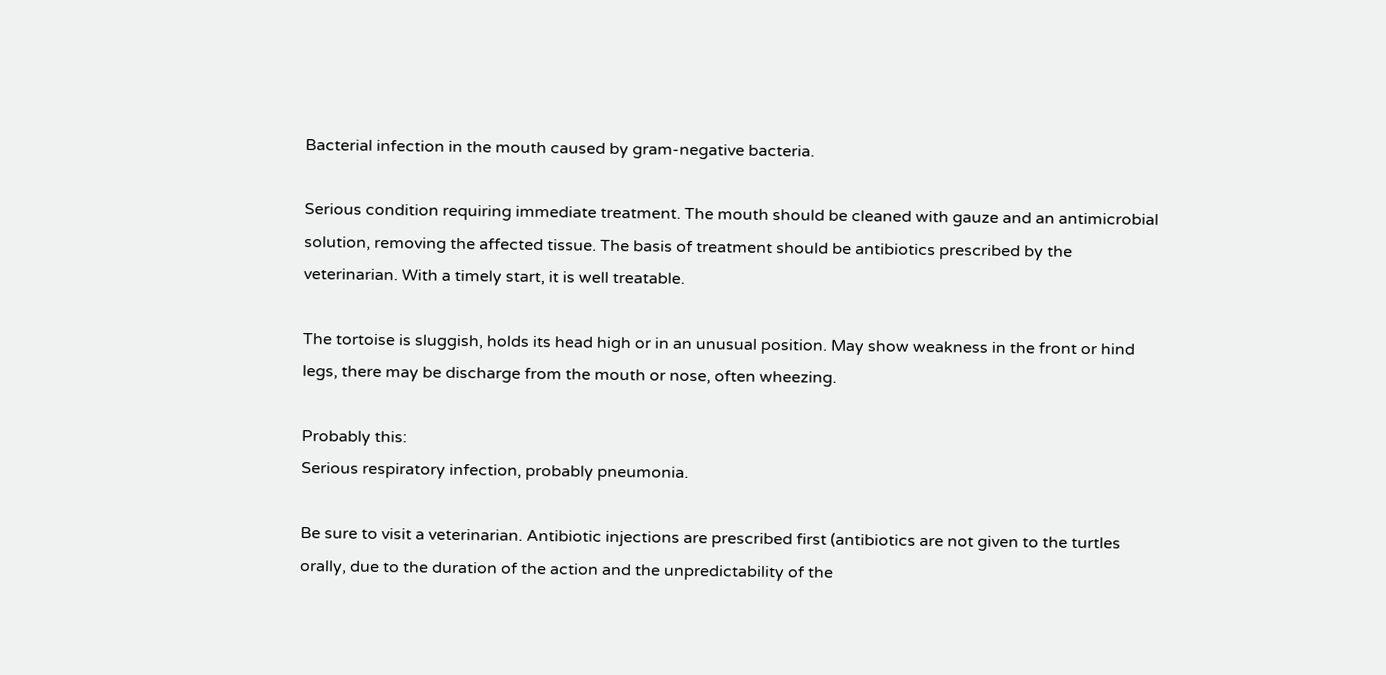Bacterial infection in the mouth caused by gram-negative bacteria.

Serious condition requiring immediate treatment. The mouth should be cleaned with gauze and an antimicrobial solution, removing the affected tissue. The basis of treatment should be antibiotics prescribed by the veterinarian. With a timely start, it is well treatable.

The tortoise is sluggish, holds its head high or in an unusual position. May show weakness in the front or hind legs, there may be discharge from the mouth or nose, often wheezing.

Probably this:
Serious respiratory infection, probably pneumonia.

Be sure to visit a veterinarian. Antibiotic injections are prescribed first (antibiotics are not given to the turtles orally, due to the duration of the action and the unpredictability of the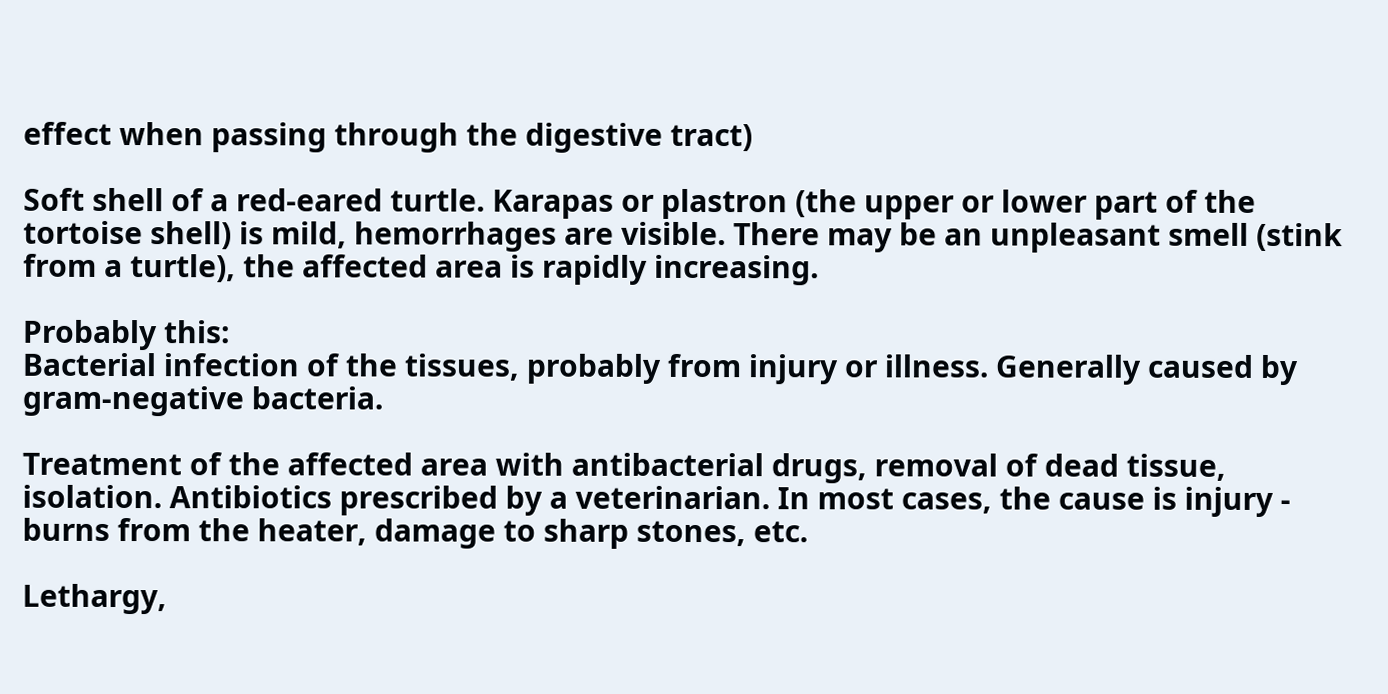effect when passing through the digestive tract)

Soft shell of a red-eared turtle. Karapas or plastron (the upper or lower part of the tortoise shell) is mild, hemorrhages are visible. There may be an unpleasant smell (stink from a turtle), the affected area is rapidly increasing.

Probably this:
Bacterial infection of the tissues, probably from injury or illness. Generally caused by gram-negative bacteria.

Treatment of the affected area with antibacterial drugs, removal of dead tissue, isolation. Antibiotics prescribed by a veterinarian. In most cases, the cause is injury - burns from the heater, damage to sharp stones, etc.

Lethargy,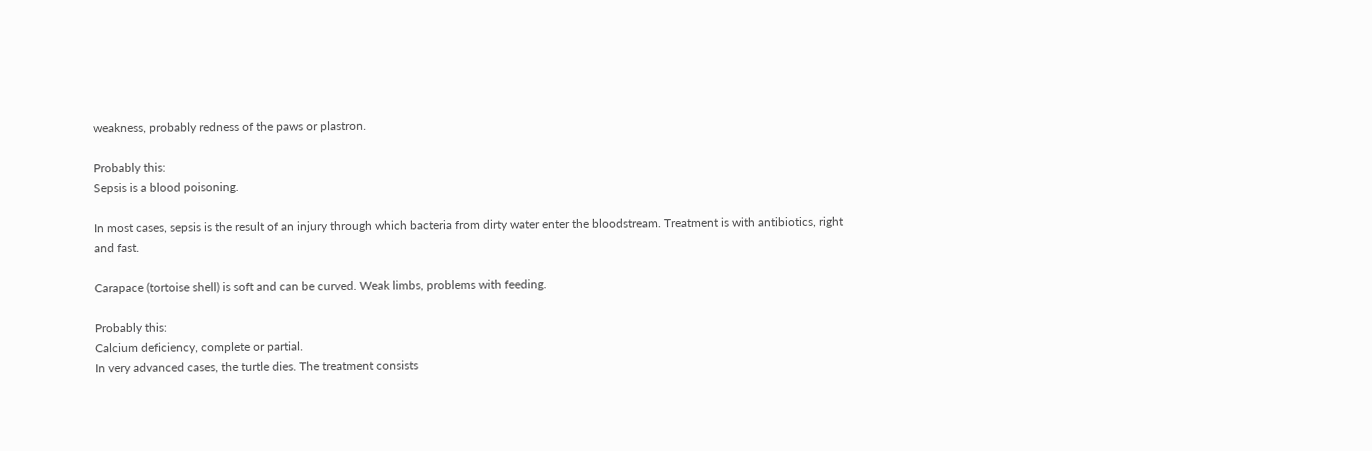weakness, probably redness of the paws or plastron.

Probably this:
Sepsis is a blood poisoning.

In most cases, sepsis is the result of an injury through which bacteria from dirty water enter the bloodstream. Treatment is with antibiotics, right and fast.

Carapace (tortoise shell) is soft and can be curved. Weak limbs, problems with feeding.

Probably this:
Calcium deficiency, complete or partial.
In very advanced cases, the turtle dies. The treatment consists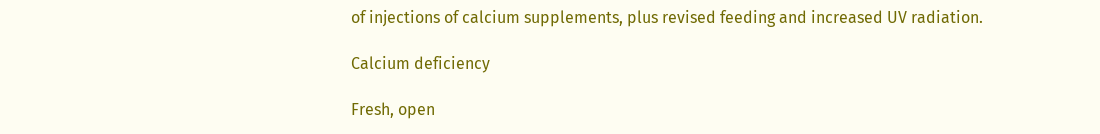of injections of calcium supplements, plus revised feeding and increased UV radiation.

Calcium deficiency

Fresh, open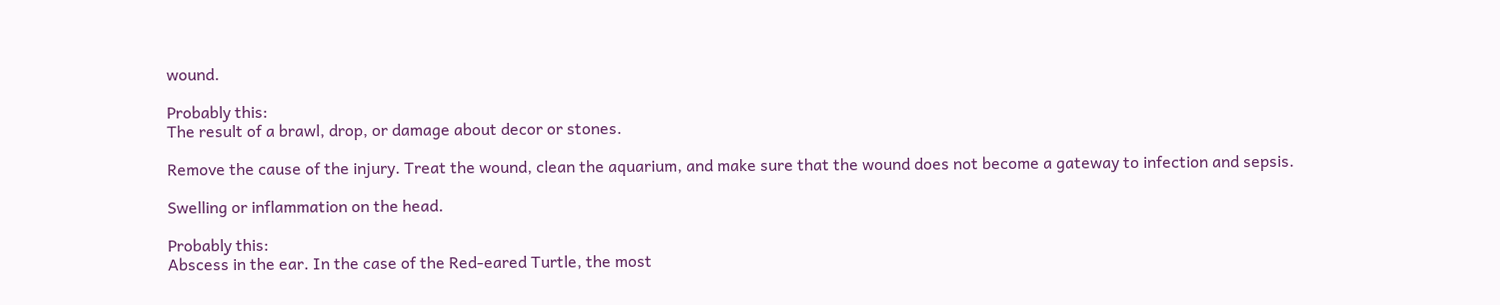wound.

Probably this:
The result of a brawl, drop, or damage about decor or stones.

Remove the cause of the injury. Treat the wound, clean the aquarium, and make sure that the wound does not become a gateway to infection and sepsis.

Swelling or inflammation on the head.

Probably this:
Abscess in the ear. In the case of the Red-eared Turtle, the most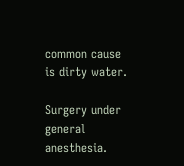common cause is dirty water.

Surgery under general anesthesia.